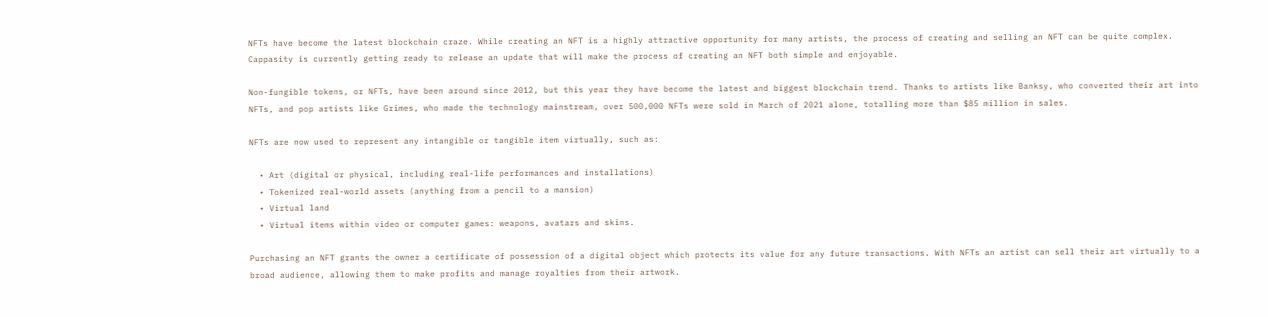NFTs have become the latest blockchain craze. While creating an NFT is a highly attractive opportunity for many artists, the process of creating and selling an NFT can be quite complex. Cappasity is currently getting ready to release an update that will make the process of creating an NFT both simple and enjoyable.

Non-fungible tokens, or NFTs, have been around since 2012, but this year they have become the latest and biggest blockchain trend. Thanks to artists like Banksy, who converted their art into NFTs, and pop artists like Grimes, who made the technology mainstream, over 500,000 NFTs were sold in March of 2021 alone, totalling more than $85 million in sales.

NFTs are now used to represent any intangible or tangible item virtually, such as:

  • Art (digital or physical, including real-life performances and installations)
  • Tokenized real-world assets (anything from a pencil to a mansion)
  • Virtual land
  • Virtual items within video or computer games: weapons, avatars and skins.

Purchasing an NFT grants the owner a certificate of possession of a digital object which protects its value for any future transactions. With NFTs an artist can sell their art virtually to a broad audience, allowing them to make profits and manage royalties from their artwork.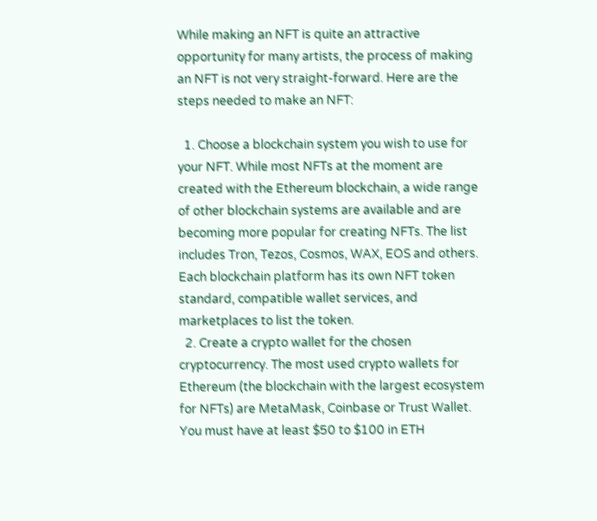While making an NFT is quite an attractive opportunity for many artists, the process of making an NFT is not very straight-forward. Here are the steps needed to make an NFT:

  1. Choose a blockchain system you wish to use for your NFT. While most NFTs at the moment are created with the Ethereum blockchain, a wide range of other blockchain systems are available and are becoming more popular for creating NFTs. The list includes Tron, Tezos, Cosmos, WAX, EOS and others. Each blockchain platform has its own NFT token standard, compatible wallet services, and marketplaces to list the token.
  2. Create a crypto wallet for the chosen cryptocurrency. The most used crypto wallets for Ethereum (the blockchain with the largest ecosystem for NFTs) are MetaMask, Coinbase or Trust Wallet. You must have at least $50 to $100 in ETH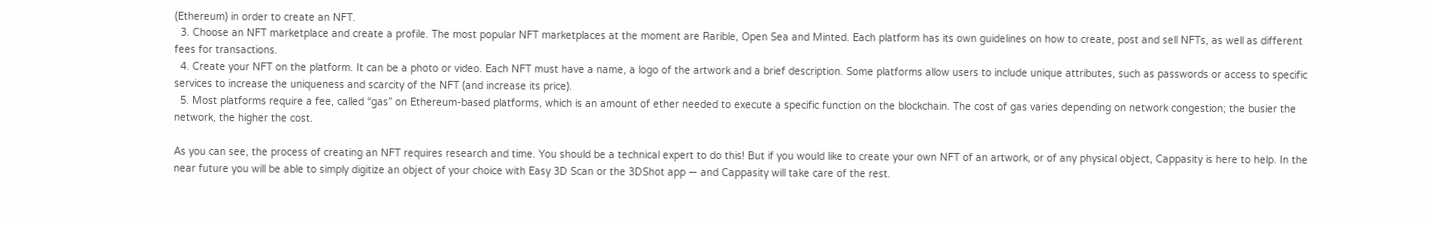(Ethereum) in order to create an NFT.
  3. Choose an NFT marketplace and create a profile. The most popular NFT marketplaces at the moment are Rarible, Open Sea and Minted. Each platform has its own guidelines on how to create, post and sell NFTs, as well as different fees for transactions.
  4. Create your NFT on the platform. It can be a photo or video. Each NFT must have a name, a logo of the artwork and a brief description. Some platforms allow users to include unique attributes, such as passwords or access to specific services to increase the uniqueness and scarcity of the NFT (and increase its price).
  5. Most platforms require a fee, called “gas” on Ethereum-based platforms, which is an amount of ether needed to execute a specific function on the blockchain. The cost of gas varies depending on network congestion; the busier the network, the higher the cost.

As you can see, the process of creating an NFT requires research and time. You should be a technical expert to do this! But if you would like to create your own NFT of an artwork, or of any physical object, Cappasity is here to help. In the near future you will be able to simply digitize an object of your choice with Easy 3D Scan or the 3DShot app — and Cappasity will take care of the rest.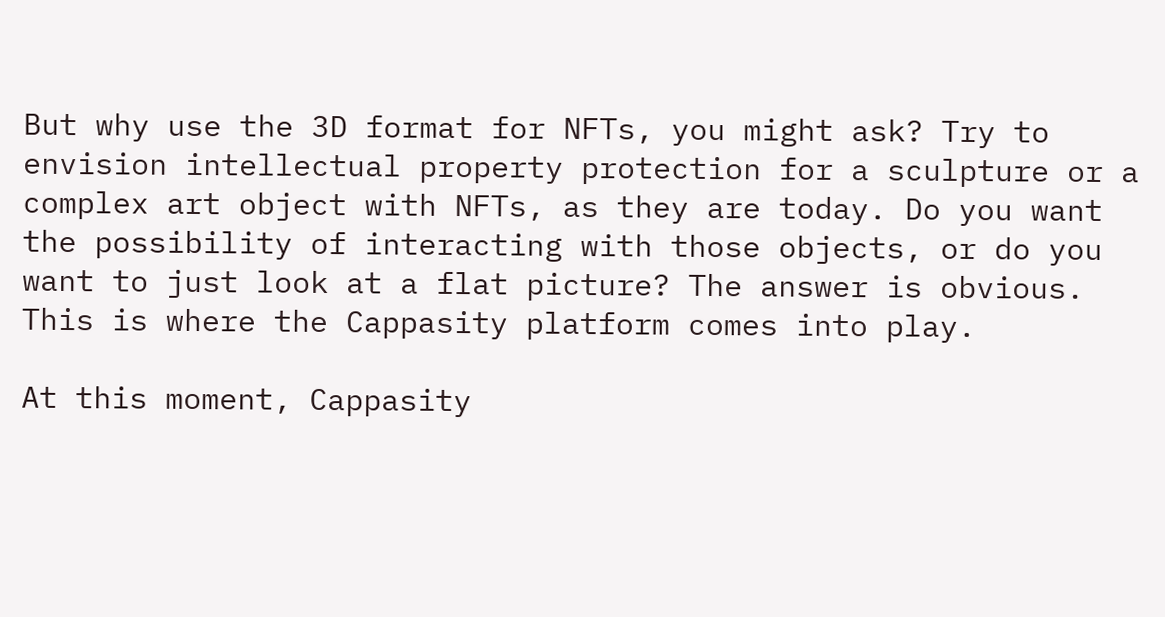But why use the 3D format for NFTs, you might ask? Try to envision intellectual property protection for a sculpture or a complex art object with NFTs, as they are today. Do you want the possibility of interacting with those objects, or do you want to just look at a flat picture? The answer is obvious. This is where the Cappasity platform comes into play.

At this moment, Cappasity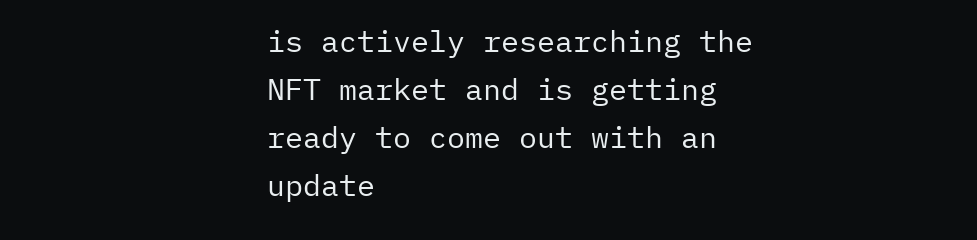is actively researching the NFT market and is getting ready to come out with an update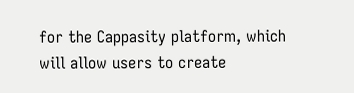for the Cappasity platform, which will allow users to create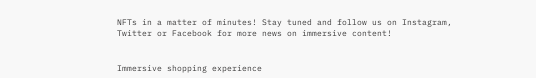NFTs in a matter of minutes! Stay tuned and follow us on Instagram, Twitter or Facebook for more news on immersive content!


Immersive shopping experience